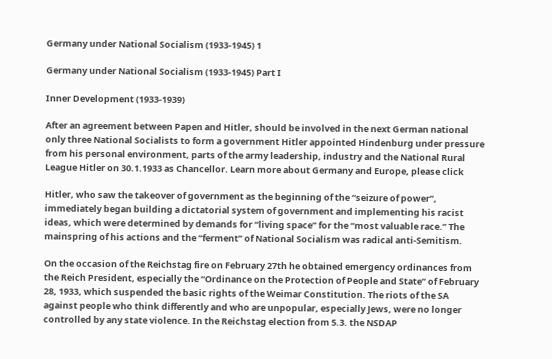Germany under National Socialism (1933-1945) 1

Germany under National Socialism (1933-1945) Part I

Inner Development (1933-1939)

After an agreement between Papen and Hitler, should be involved in the next German national only three National Socialists to form a government Hitler appointed Hindenburg under pressure from his personal environment, parts of the army leadership, industry and the National Rural League Hitler on 30.1.1933 as Chancellor. Learn more about Germany and Europe, please click

Hitler, who saw the takeover of government as the beginning of the “seizure of power”, immediately began building a dictatorial system of government and implementing his racist ideas, which were determined by demands for “living space” for the “most valuable race.” The mainspring of his actions and the “ferment” of National Socialism was radical anti-Semitism.

On the occasion of the Reichstag fire on February 27th he obtained emergency ordinances from the Reich President, especially the “Ordinance on the Protection of People and State” of February 28, 1933, which suspended the basic rights of the Weimar Constitution. The riots of the SA against people who think differently and who are unpopular, especially Jews, were no longer controlled by any state violence. In the Reichstag election from 5.3. the NSDAP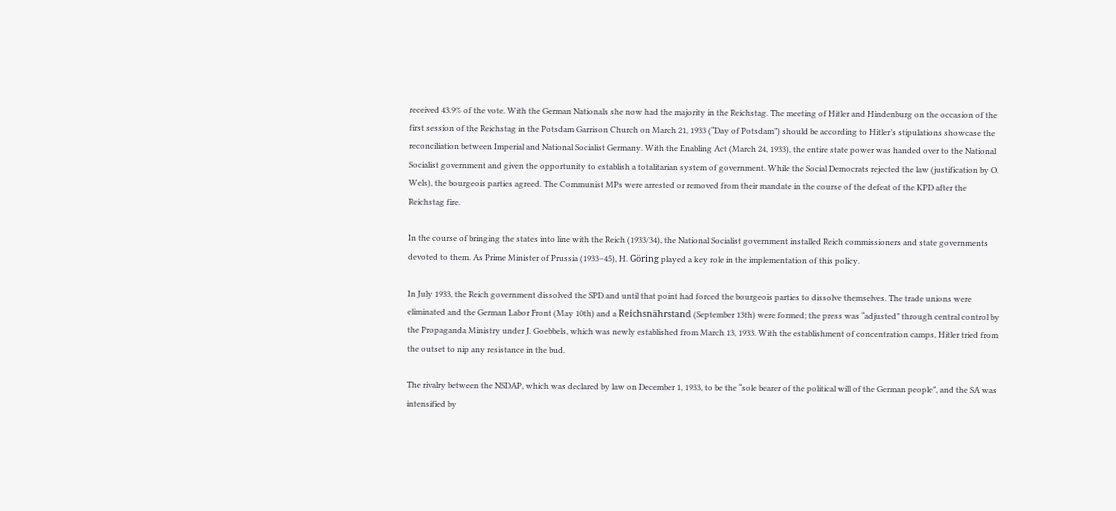received 43.9% of the vote. With the German Nationals she now had the majority in the Reichstag. The meeting of Hitler and Hindenburg on the occasion of the first session of the Reichstag in the Potsdam Garrison Church on March 21, 1933 (“Day of Potsdam”) should be according to Hitler’s stipulations showcase the reconciliation between Imperial and National Socialist Germany. With the Enabling Act (March 24, 1933), the entire state power was handed over to the National Socialist government and given the opportunity to establish a totalitarian system of government. While the Social Democrats rejected the law (justification by O. Wels), the bourgeois parties agreed. The Communist MPs were arrested or removed from their mandate in the course of the defeat of the KPD after the Reichstag fire.

In the course of bringing the states into line with the Reich (1933/34), the National Socialist government installed Reich commissioners and state governments devoted to them. As Prime Minister of Prussia (1933–45), H. Göring played a key role in the implementation of this policy.

In July 1933, the Reich government dissolved the SPD and until that point had forced the bourgeois parties to dissolve themselves. The trade unions were eliminated and the German Labor Front (May 10th) and a Reichsnährstand (September 13th) were formed; the press was “adjusted” through central control by the Propaganda Ministry under J. Goebbels, which was newly established from March 13, 1933. With the establishment of concentration camps, Hitler tried from the outset to nip any resistance in the bud.

The rivalry between the NSDAP, which was declared by law on December 1, 1933, to be the “sole bearer of the political will of the German people”, and the SA was intensified by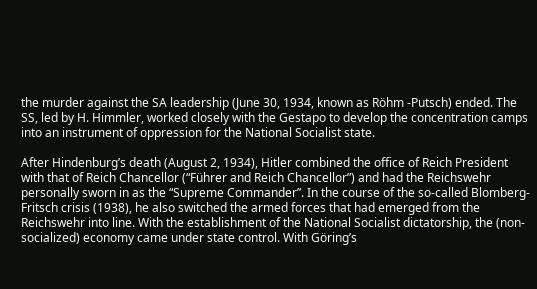the murder against the SA leadership (June 30, 1934, known as Röhm -Putsch) ended. The SS, led by H. Himmler, worked closely with the Gestapo to develop the concentration camps into an instrument of oppression for the National Socialist state.

After Hindenburg’s death (August 2, 1934), Hitler combined the office of Reich President with that of Reich Chancellor (“Führer and Reich Chancellor”) and had the Reichswehr personally sworn in as the “Supreme Commander”. In the course of the so-called Blomberg-Fritsch crisis (1938), he also switched the armed forces that had emerged from the Reichswehr into line. With the establishment of the National Socialist dictatorship, the (non-socialized) economy came under state control. With Göring’s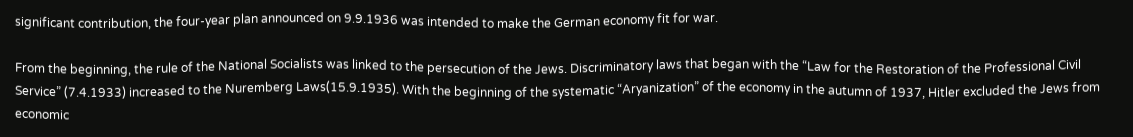significant contribution, the four-year plan announced on 9.9.1936 was intended to make the German economy fit for war.

From the beginning, the rule of the National Socialists was linked to the persecution of the Jews. Discriminatory laws that began with the “Law for the Restoration of the Professional Civil Service” (7.4.1933) increased to the Nuremberg Laws(15.9.1935). With the beginning of the systematic “Aryanization” of the economy in the autumn of 1937, Hitler excluded the Jews from economic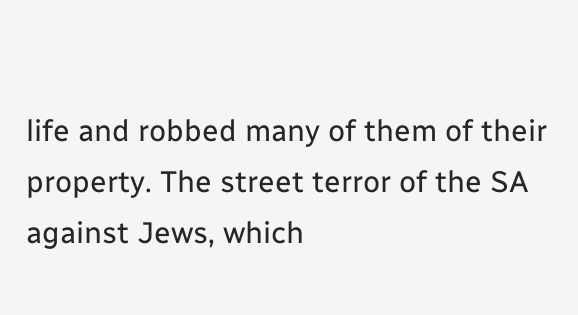life and robbed many of them of their property. The street terror of the SA against Jews, which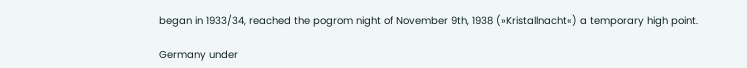began in 1933/34, reached the pogrom night of November 9th, 1938 (»Kristallnacht«) a temporary high point.

Germany under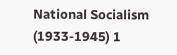National Socialism (1933-1945) 1